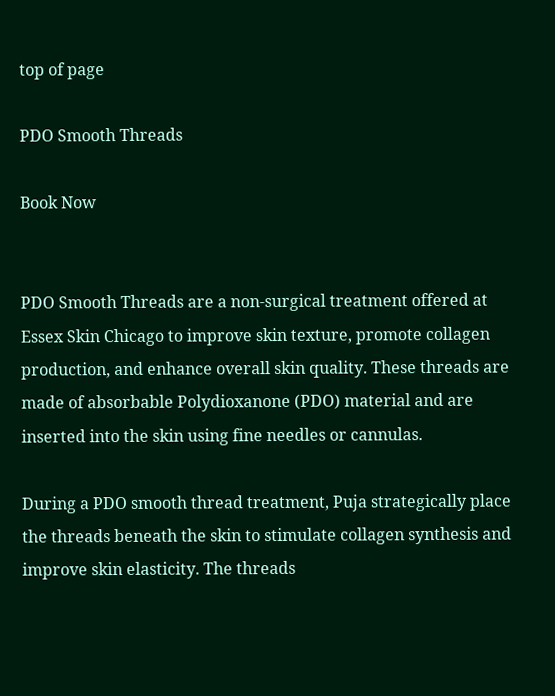top of page

PDO Smooth Threads

Book Now


PDO Smooth Threads are a non-surgical treatment offered at Essex Skin Chicago to improve skin texture, promote collagen production, and enhance overall skin quality. These threads are made of absorbable Polydioxanone (PDO) material and are inserted into the skin using fine needles or cannulas.

During a PDO smooth thread treatment, Puja strategically place the threads beneath the skin to stimulate collagen synthesis and improve skin elasticity. The threads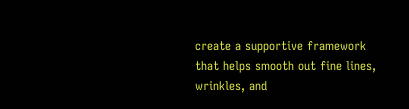create a supportive framework that helps smooth out fine lines, wrinkles, and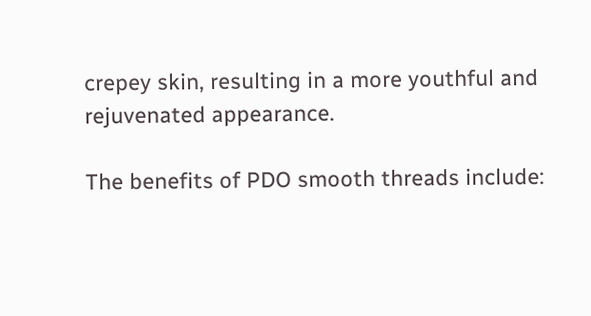crepey skin, resulting in a more youthful and rejuvenated appearance.

The benefits of PDO smooth threads include: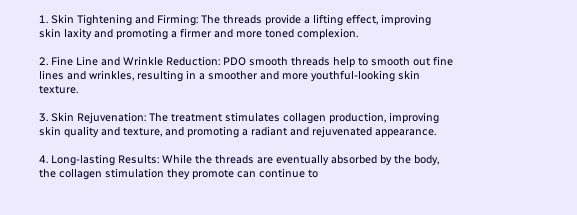1. Skin Tightening and Firming: The threads provide a lifting effect, improving skin laxity and promoting a firmer and more toned complexion.

2. Fine Line and Wrinkle Reduction: PDO smooth threads help to smooth out fine lines and wrinkles, resulting in a smoother and more youthful-looking skin texture.

3. Skin Rejuvenation: The treatment stimulates collagen production, improving skin quality and texture, and promoting a radiant and rejuvenated appearance.

4. Long-lasting Results: While the threads are eventually absorbed by the body, the collagen stimulation they promote can continue to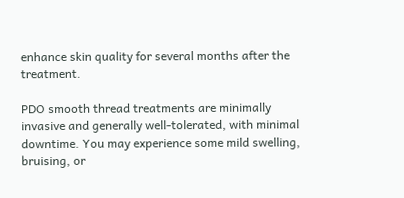enhance skin quality for several months after the treatment.

PDO smooth thread treatments are minimally invasive and generally well-tolerated, with minimal downtime. You may experience some mild swelling, bruising, or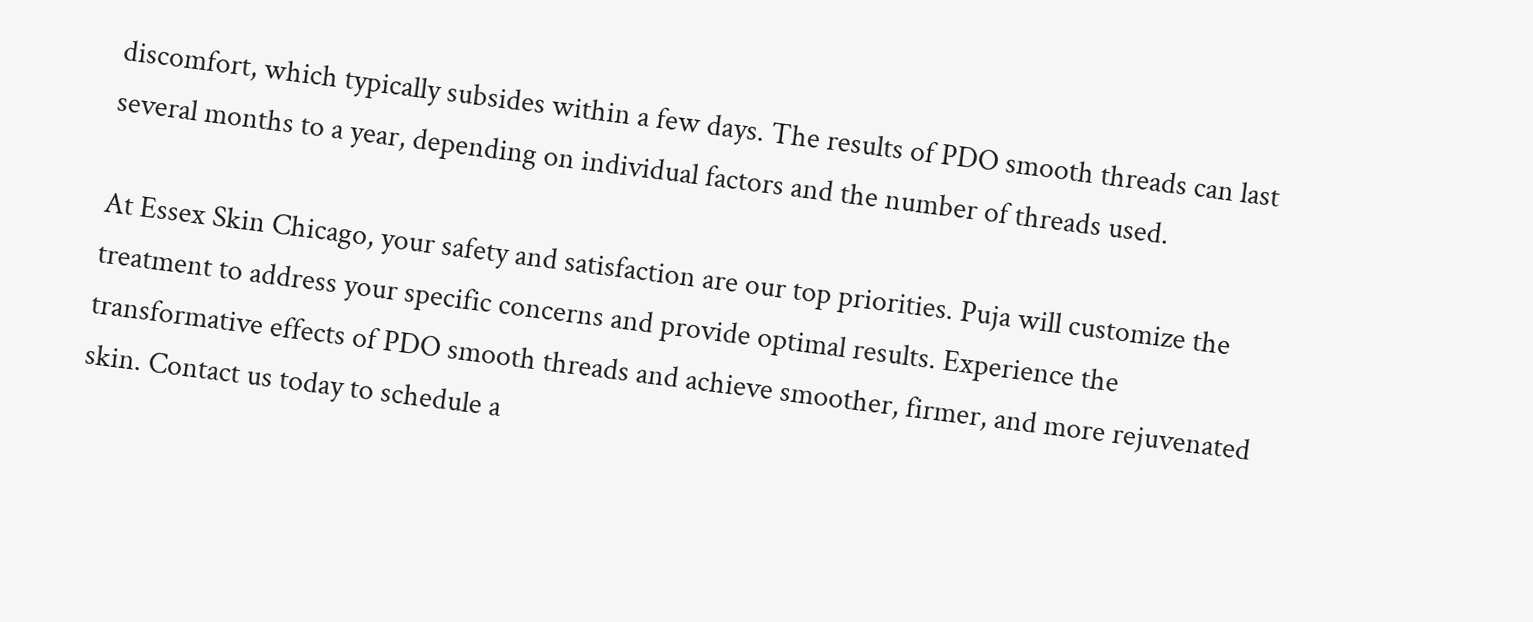discomfort, which typically subsides within a few days. The results of PDO smooth threads can last several months to a year, depending on individual factors and the number of threads used.

At Essex Skin Chicago, your safety and satisfaction are our top priorities. Puja will customize the treatment to address your specific concerns and provide optimal results. Experience the transformative effects of PDO smooth threads and achieve smoother, firmer, and more rejuvenated skin. Contact us today to schedule a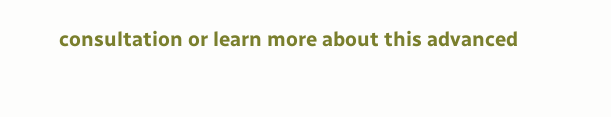consultation or learn more about this advanced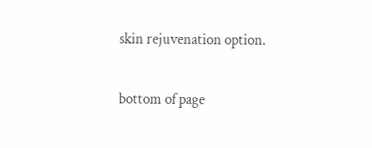skin rejuvenation option.

bottom of page